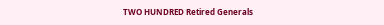TWO HUNDRED Retired Generals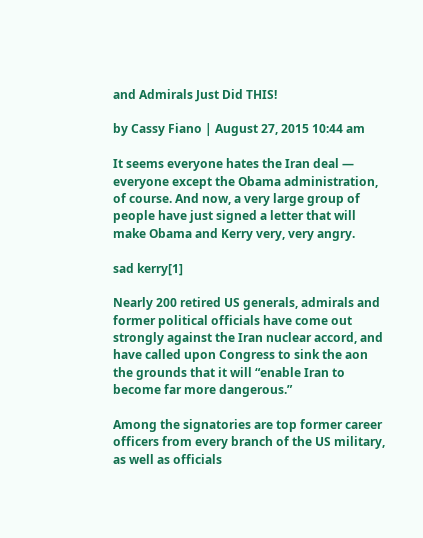and Admirals Just Did THIS!

by Cassy Fiano | August 27, 2015 10:44 am

It seems everyone hates the Iran deal — everyone except the Obama administration, of course. And now, a very large group of people have just signed a letter that will make Obama and Kerry very, very angry.

sad kerry[1]

Nearly 200 retired US generals, admirals and former political officials have come out strongly against the Iran nuclear accord, and have called upon Congress to sink the aon the grounds that it will “enable Iran to become far more dangerous.”

Among the signatories are top former career officers from every branch of the US military, as well as officials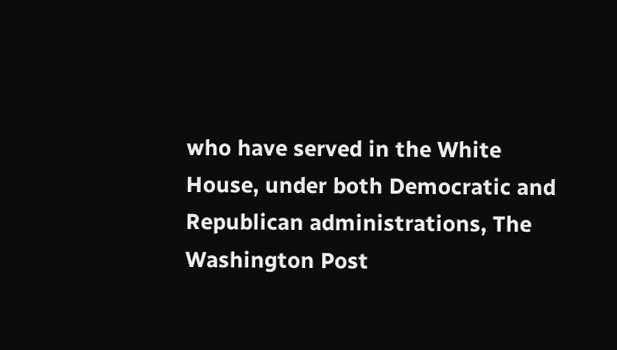who have served in the White House, under both Democratic and Republican administrations, The Washington Post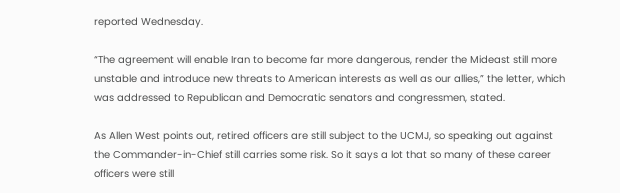reported Wednesday.

“The agreement will enable Iran to become far more dangerous, render the Mideast still more unstable and introduce new threats to American interests as well as our allies,” the letter, which was addressed to Republican and Democratic senators and congressmen, stated.

As Allen West points out, retired officers are still subject to the UCMJ, so speaking out against the Commander-in-Chief still carries some risk. So it says a lot that so many of these career officers were still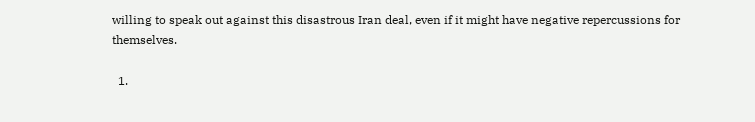willing to speak out against this disastrous Iran deal, even if it might have negative repercussions for themselves.

  1.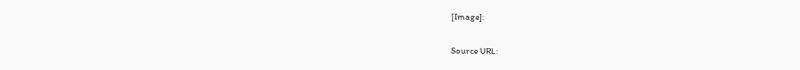[Image]:

Source URL: